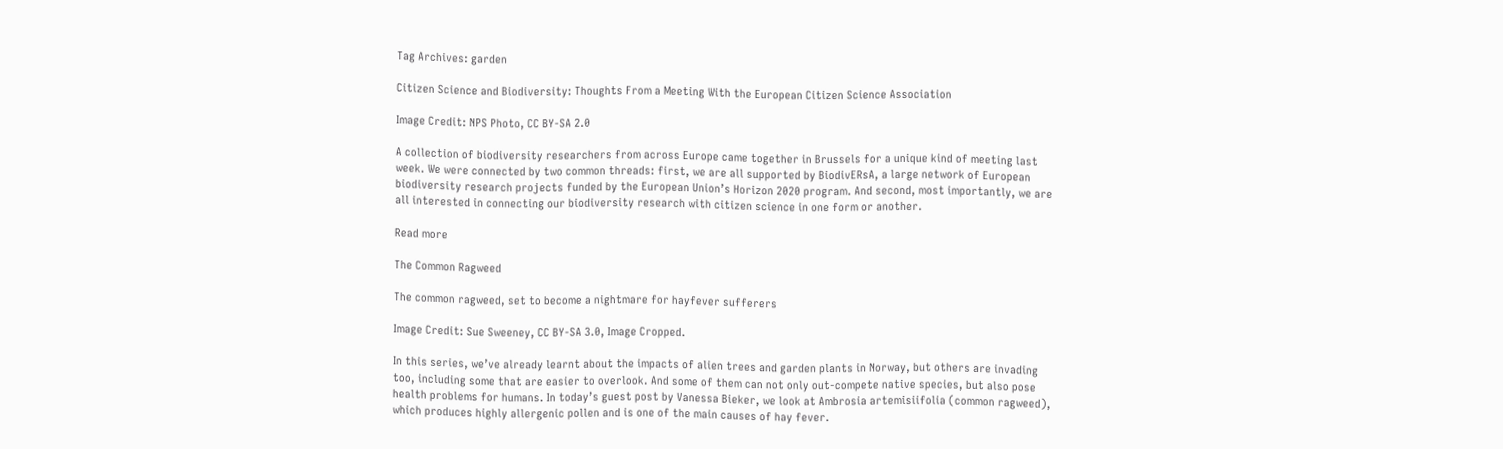Tag Archives: garden

Citizen Science and Biodiversity: Thoughts From a Meeting With the European Citizen Science Association

Image Credit: NPS Photo, CC BY-SA 2.0

A collection of biodiversity researchers from across Europe came together in Brussels for a unique kind of meeting last week. We were connected by two common threads: first, we are all supported by BiodivERsA, a large network of European biodiversity research projects funded by the European Union’s Horizon 2020 program. And second, most importantly, we are all interested in connecting our biodiversity research with citizen science in one form or another.

Read more

The Common Ragweed

The common ragweed, set to become a nightmare for hayfever sufferers

Image Credit: Sue Sweeney, CC BY-SA 3.0, Image Cropped.

In this series, we’ve already learnt about the impacts of alien trees and garden plants in Norway, but others are invading too, including some that are easier to overlook. And some of them can not only out-compete native species, but also pose health problems for humans. In today’s guest post by Vanessa Bieker, we look at Ambrosia artemisiifolia (common ragweed), which produces highly allergenic pollen and is one of the main causes of hay fever.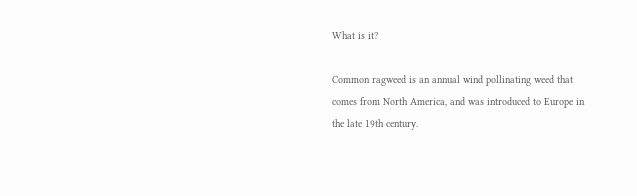What is it?

Common ragweed is an annual wind pollinating weed that comes from North America, and was introduced to Europe in the late 19th century.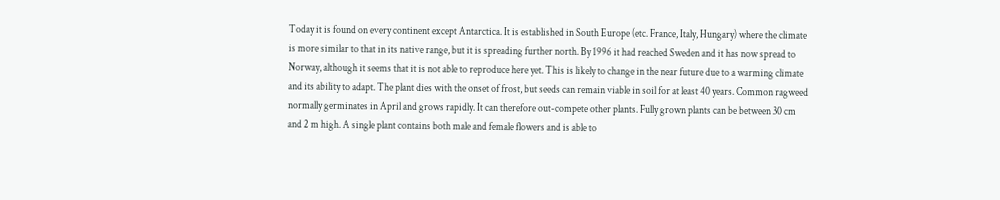Today it is found on every continent except Antarctica. It is established in South Europe (etc. France, Italy, Hungary) where the climate is more similar to that in its native range, but it is spreading further north. By 1996 it had reached Sweden and it has now spread to Norway, although it seems that it is not able to reproduce here yet. This is likely to change in the near future due to a warming climate and its ability to adapt. The plant dies with the onset of frost, but seeds can remain viable in soil for at least 40 years. Common ragweed normally germinates in April and grows rapidly. It can therefore out-compete other plants. Fully grown plants can be between 30 cm and 2 m high. A single plant contains both male and female flowers and is able to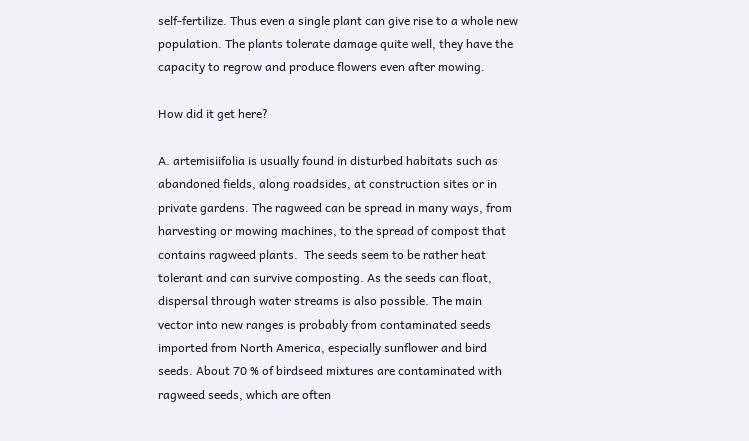self-fertilize. Thus even a single plant can give rise to a whole new population. The plants tolerate damage quite well, they have the capacity to regrow and produce flowers even after mowing.

How did it get here?

A. artemisiifolia is usually found in disturbed habitats such as abandoned fields, along roadsides, at construction sites or in private gardens. The ragweed can be spread in many ways, from harvesting or mowing machines, to the spread of compost that contains ragweed plants.  The seeds seem to be rather heat tolerant and can survive composting. As the seeds can float, dispersal through water streams is also possible. The main vector into new ranges is probably from contaminated seeds imported from North America, especially sunflower and bird seeds. About 70 % of birdseed mixtures are contaminated with ragweed seeds, which are often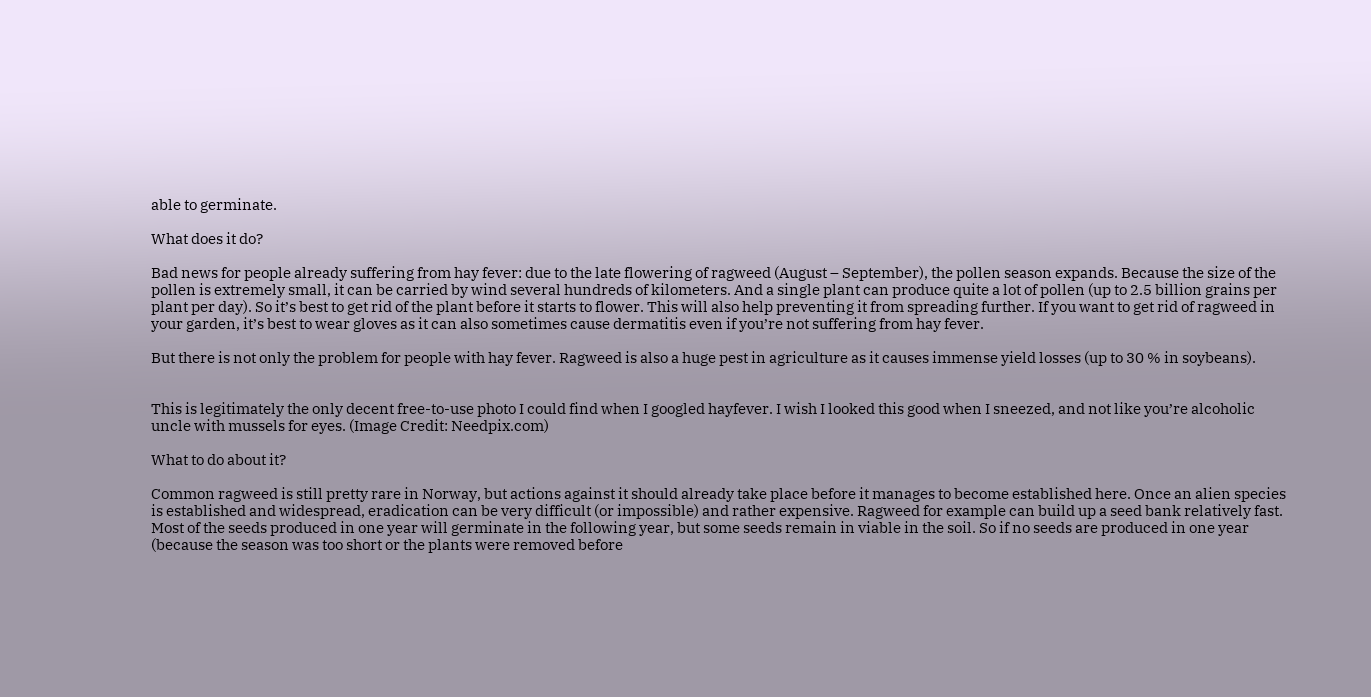able to germinate.

What does it do?

Bad news for people already suffering from hay fever: due to the late flowering of ragweed (August – September), the pollen season expands. Because the size of the pollen is extremely small, it can be carried by wind several hundreds of kilometers. And a single plant can produce quite a lot of pollen (up to 2.5 billion grains per plant per day). So it’s best to get rid of the plant before it starts to flower. This will also help preventing it from spreading further. If you want to get rid of ragweed in your garden, it’s best to wear gloves as it can also sometimes cause dermatitis even if you’re not suffering from hay fever.

But there is not only the problem for people with hay fever. Ragweed is also a huge pest in agriculture as it causes immense yield losses (up to 30 % in soybeans).


This is legitimately the only decent free-to-use photo I could find when I googled hayfever. I wish I looked this good when I sneezed, and not like you’re alcoholic uncle with mussels for eyes. (Image Credit: Needpix.com)

What to do about it?

Common ragweed is still pretty rare in Norway, but actions against it should already take place before it manages to become established here. Once an alien species is established and widespread, eradication can be very difficult (or impossible) and rather expensive. Ragweed for example can build up a seed bank relatively fast. Most of the seeds produced in one year will germinate in the following year, but some seeds remain in viable in the soil. So if no seeds are produced in one year (because the season was too short or the plants were removed before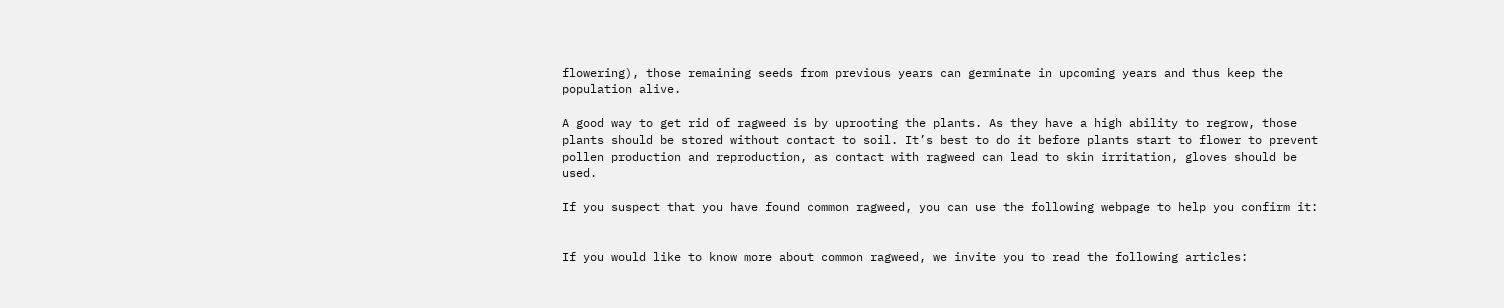flowering), those remaining seeds from previous years can germinate in upcoming years and thus keep the population alive.

A good way to get rid of ragweed is by uprooting the plants. As they have a high ability to regrow, those plants should be stored without contact to soil. It’s best to do it before plants start to flower to prevent pollen production and reproduction, as contact with ragweed can lead to skin irritation, gloves should be used.

If you suspect that you have found common ragweed, you can use the following webpage to help you confirm it:


If you would like to know more about common ragweed, we invite you to read the following articles: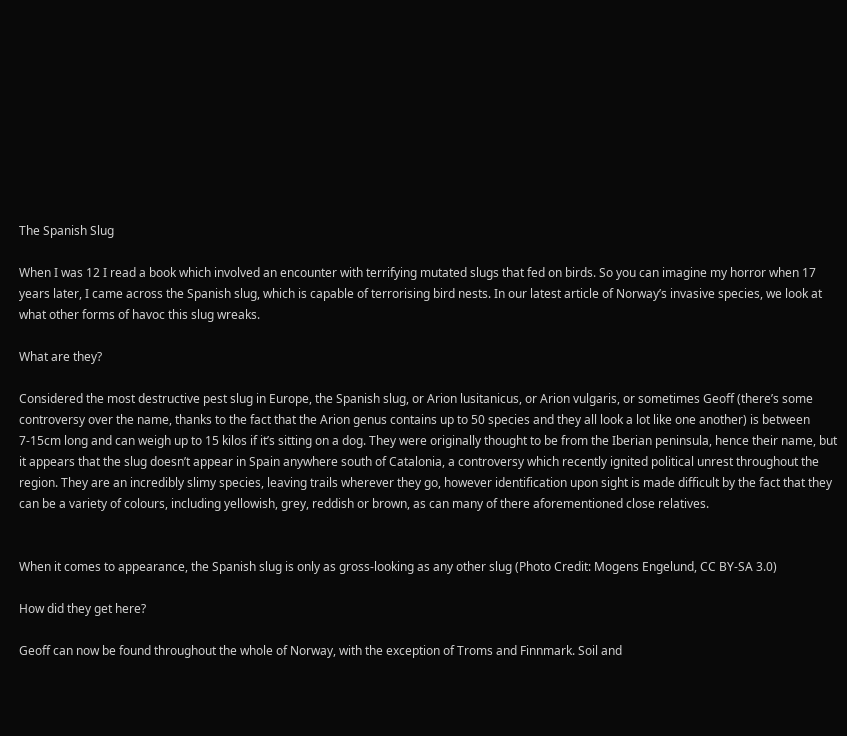The Spanish Slug

When I was 12 I read a book which involved an encounter with terrifying mutated slugs that fed on birds. So you can imagine my horror when 17 years later, I came across the Spanish slug, which is capable of terrorising bird nests. In our latest article of Norway’s invasive species, we look at what other forms of havoc this slug wreaks.

What are they?

Considered the most destructive pest slug in Europe, the Spanish slug, or Arion lusitanicus, or Arion vulgaris, or sometimes Geoff (there’s some controversy over the name, thanks to the fact that the Arion genus contains up to 50 species and they all look a lot like one another) is between 7-15cm long and can weigh up to 15 kilos if it’s sitting on a dog. They were originally thought to be from the Iberian peninsula, hence their name, but it appears that the slug doesn’t appear in Spain anywhere south of Catalonia, a controversy which recently ignited political unrest throughout the region. They are an incredibly slimy species, leaving trails wherever they go, however identification upon sight is made difficult by the fact that they can be a variety of colours, including yellowish, grey, reddish or brown, as can many of there aforementioned close relatives.


When it comes to appearance, the Spanish slug is only as gross-looking as any other slug (Photo Credit: Mogens Engelund, CC BY-SA 3.0)

How did they get here?

Geoff can now be found throughout the whole of Norway, with the exception of Troms and Finnmark. Soil and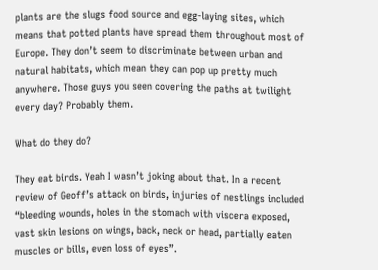plants are the slugs food source and egg-laying sites, which means that potted plants have spread them throughout most of Europe. They don’t seem to discriminate between urban and natural habitats, which mean they can pop up pretty much anywhere. Those guys you seen covering the paths at twilight every day? Probably them.

What do they do?

They eat birds. Yeah I wasn’t joking about that. In a recent review of Geoff’s attack on birds, injuries of nestlings included “bleeding wounds, holes in the stomach with viscera exposed, vast skin lesions on wings, back, neck or head, partially eaten muscles or bills, even loss of eyes”.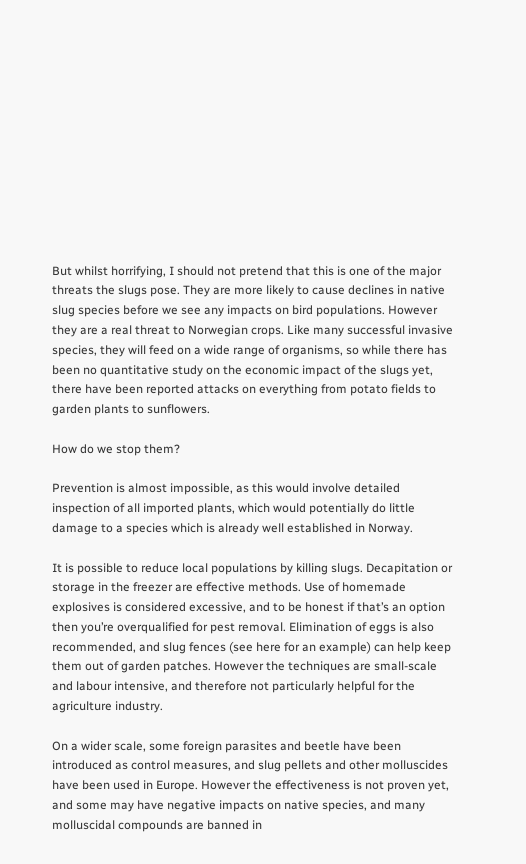But whilst horrifying, I should not pretend that this is one of the major threats the slugs pose. They are more likely to cause declines in native slug species before we see any impacts on bird populations. However they are a real threat to Norwegian crops. Like many successful invasive species, they will feed on a wide range of organisms, so while there has been no quantitative study on the economic impact of the slugs yet, there have been reported attacks on everything from potato fields to garden plants to sunflowers.

How do we stop them?

Prevention is almost impossible, as this would involve detailed inspection of all imported plants, which would potentially do little damage to a species which is already well established in Norway.

It is possible to reduce local populations by killing slugs. Decapitation or storage in the freezer are effective methods. Use of homemade explosives is considered excessive, and to be honest if that’s an option then you’re overqualified for pest removal. Elimination of eggs is also recommended, and slug fences (see here for an example) can help keep them out of garden patches. However the techniques are small-scale and labour intensive, and therefore not particularly helpful for the agriculture industry.

On a wider scale, some foreign parasites and beetle have been introduced as control measures, and slug pellets and other molluscides have been used in Europe. However the effectiveness is not proven yet, and some may have negative impacts on native species, and many molluscidal compounds are banned in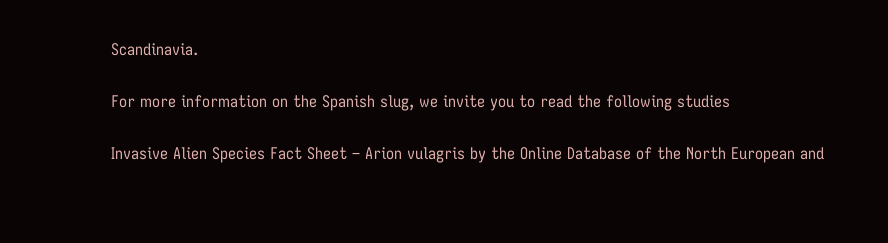Scandinavia.

For more information on the Spanish slug, we invite you to read the following studies

Invasive Alien Species Fact Sheet – Arion vulagris by the Online Database of the North European and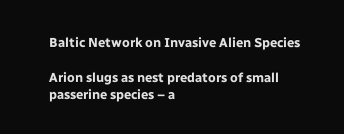Baltic Network on Invasive Alien Species

Arion slugs as nest predators of small passerine species – a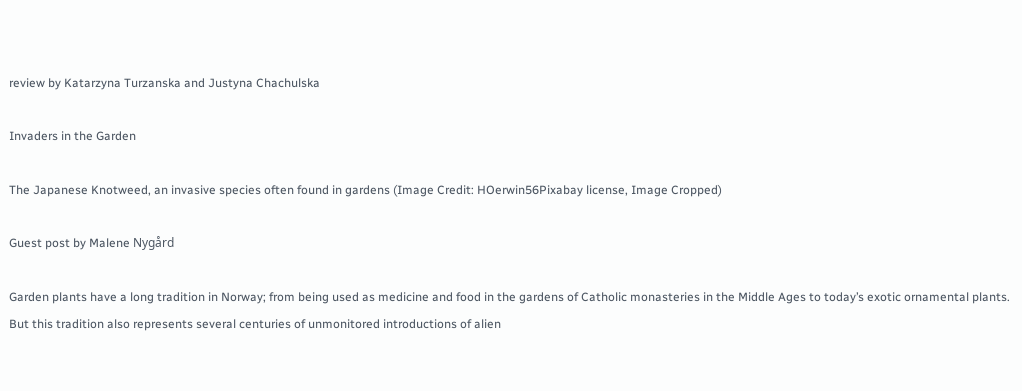review by Katarzyna Turzanska and Justyna Chachulska

Invaders in the Garden

The Japanese Knotweed, an invasive species often found in gardens (Image Credit: HOerwin56Pixabay license, Image Cropped)

Guest post by Malene Nygård

Garden plants have a long tradition in Norway; from being used as medicine and food in the gardens of Catholic monasteries in the Middle Ages to today’s exotic ornamental plants. But this tradition also represents several centuries of unmonitored introductions of alien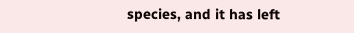species, and it has left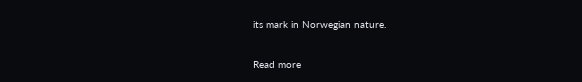its mark in Norwegian nature.

Read more